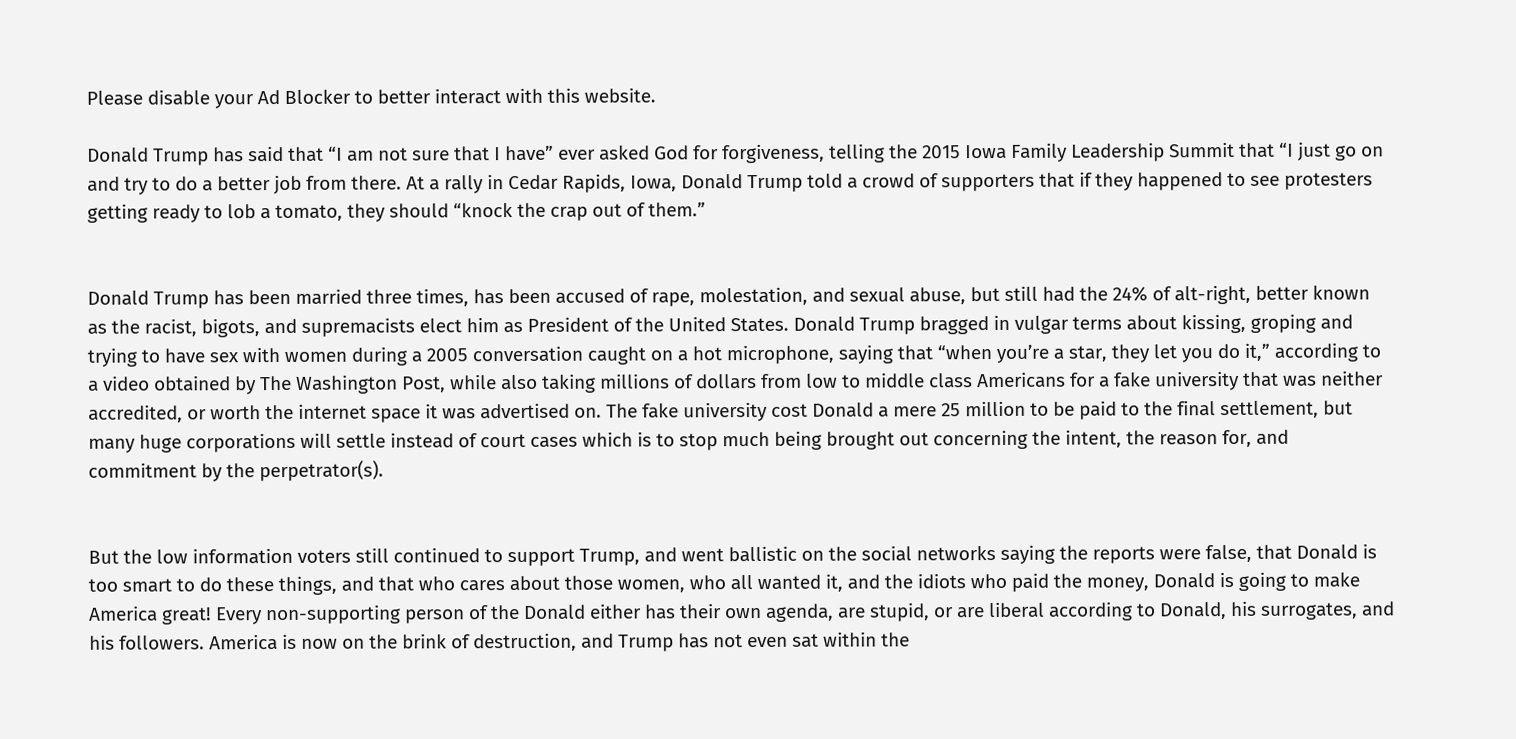Please disable your Ad Blocker to better interact with this website.

Donald Trump has said that “I am not sure that I have” ever asked God for forgiveness, telling the 2015 Iowa Family Leadership Summit that “I just go on and try to do a better job from there. At a rally in Cedar Rapids, Iowa, Donald Trump told a crowd of supporters that if they happened to see protesters getting ready to lob a tomato, they should “knock the crap out of them.”


Donald Trump has been married three times, has been accused of rape, molestation, and sexual abuse, but still had the 24% of alt-right, better known as the racist, bigots, and supremacists elect him as President of the United States. Donald Trump bragged in vulgar terms about kissing, groping and trying to have sex with women during a 2005 conversation caught on a hot microphone, saying that “when you’re a star, they let you do it,” according to a video obtained by The Washington Post, while also taking millions of dollars from low to middle class Americans for a fake university that was neither accredited, or worth the internet space it was advertised on. The fake university cost Donald a mere 25 million to be paid to the final settlement, but many huge corporations will settle instead of court cases which is to stop much being brought out concerning the intent, the reason for, and commitment by the perpetrator(s).


But the low information voters still continued to support Trump, and went ballistic on the social networks saying the reports were false, that Donald is too smart to do these things, and that who cares about those women, who all wanted it, and the idiots who paid the money, Donald is going to make America great! Every non-supporting person of the Donald either has their own agenda, are stupid, or are liberal according to Donald, his surrogates, and his followers. America is now on the brink of destruction, and Trump has not even sat within the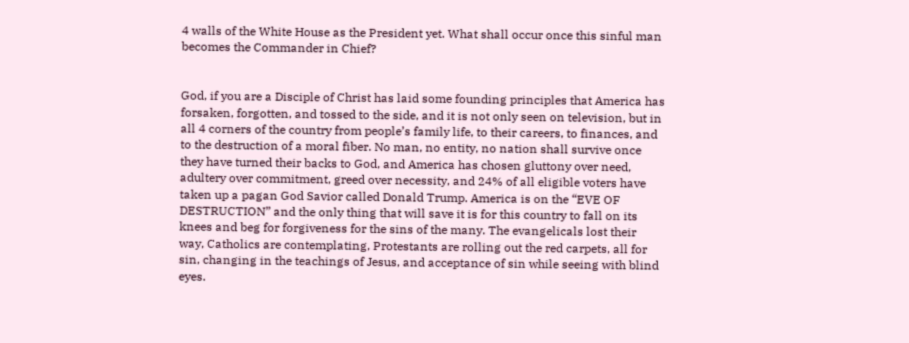4 walls of the White House as the President yet. What shall occur once this sinful man becomes the Commander in Chief?


God, if you are a Disciple of Christ has laid some founding principles that America has forsaken, forgotten, and tossed to the side, and it is not only seen on television, but in all 4 corners of the country from people’s family life, to their careers, to finances, and to the destruction of a moral fiber. No man, no entity, no nation shall survive once they have turned their backs to God, and America has chosen gluttony over need, adultery over commitment, greed over necessity, and 24% of all eligible voters have taken up a pagan God Savior called Donald Trump. America is on the “EVE OF DESTRUCTION” and the only thing that will save it is for this country to fall on its knees and beg for forgiveness for the sins of the many. The evangelicals lost their way, Catholics are contemplating, Protestants are rolling out the red carpets, all for sin, changing in the teachings of Jesus, and acceptance of sin while seeing with blind eyes.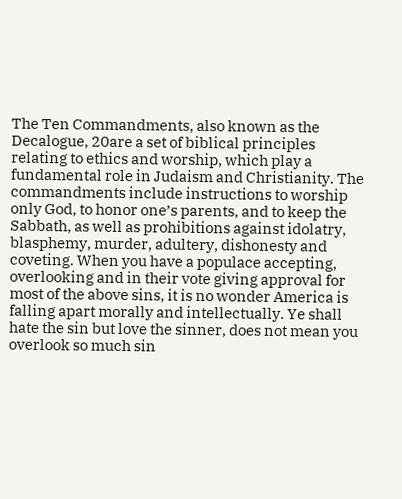The Ten Commandments, also known as the Decalogue, 20are a set of biblical principles relating to ethics and worship, which play a fundamental role in Judaism and Christianity. The commandments include instructions to worship only God, to honor one’s parents, and to keep the Sabbath, as well as prohibitions against idolatry, blasphemy, murder, adultery, dishonesty and coveting. When you have a populace accepting, overlooking and in their vote giving approval for most of the above sins, it is no wonder America is falling apart morally and intellectually. Ye shall hate the sin but love the sinner, does not mean you overlook so much sin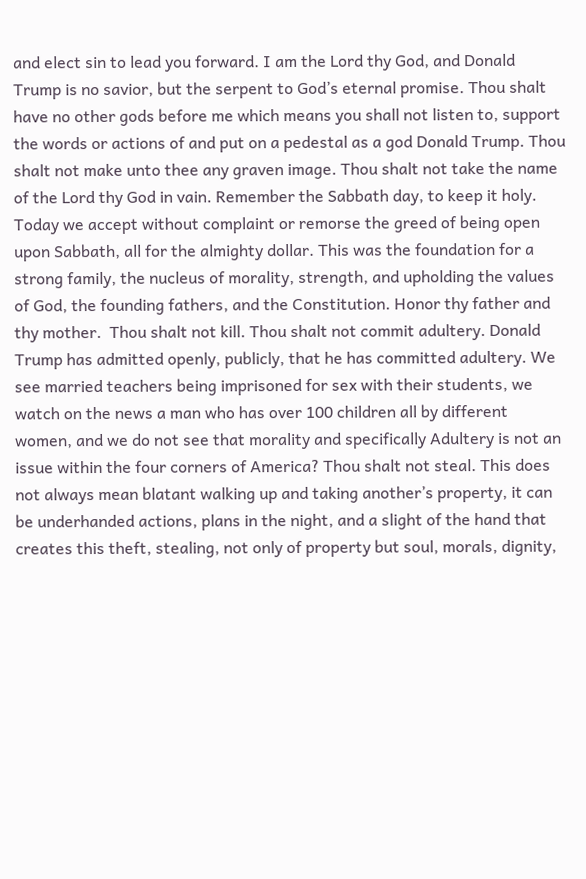and elect sin to lead you forward. I am the Lord thy God, and Donald Trump is no savior, but the serpent to God’s eternal promise. Thou shalt have no other gods before me which means you shall not listen to, support the words or actions of and put on a pedestal as a god Donald Trump. Thou shalt not make unto thee any graven image. Thou shalt not take the name of the Lord thy God in vain. Remember the Sabbath day, to keep it holy. Today we accept without complaint or remorse the greed of being open upon Sabbath, all for the almighty dollar. This was the foundation for a strong family, the nucleus of morality, strength, and upholding the values of God, the founding fathers, and the Constitution. Honor thy father and thy mother.  Thou shalt not kill. Thou shalt not commit adultery. Donald Trump has admitted openly, publicly, that he has committed adultery. We see married teachers being imprisoned for sex with their students, we watch on the news a man who has over 100 children all by different women, and we do not see that morality and specifically Adultery is not an issue within the four corners of America? Thou shalt not steal. This does not always mean blatant walking up and taking another’s property, it can be underhanded actions, plans in the night, and a slight of the hand that creates this theft, stealing, not only of property but soul, morals, dignity,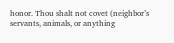honor. Thou shalt not covet (neighbor’s servants, animals, or anything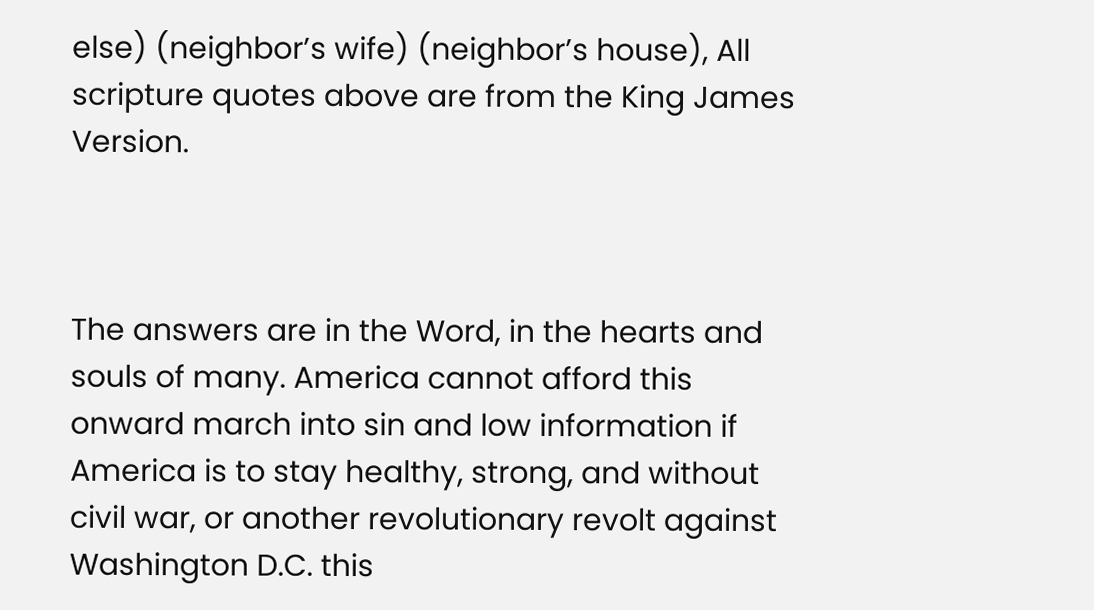else) (neighbor’s wife) (neighbor’s house), All scripture quotes above are from the King James Version.



The answers are in the Word, in the hearts and souls of many. America cannot afford this onward march into sin and low information if America is to stay healthy, strong, and without civil war, or another revolutionary revolt against Washington D.C. this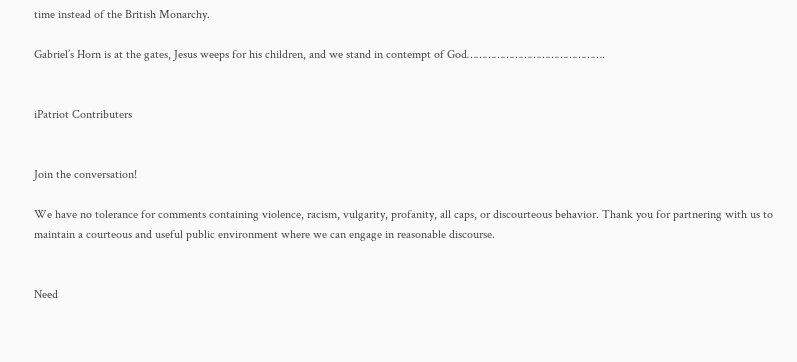time instead of the British Monarchy.

Gabriel’s Horn is at the gates, Jesus weeps for his children, and we stand in contempt of God……………………………………….


iPatriot Contributers


Join the conversation!

We have no tolerance for comments containing violence, racism, vulgarity, profanity, all caps, or discourteous behavior. Thank you for partnering with us to maintain a courteous and useful public environment where we can engage in reasonable discourse.


Need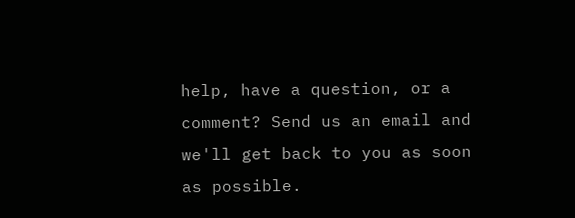help, have a question, or a comment? Send us an email and we'll get back to you as soon as possible.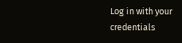Log in with your credentials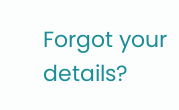Forgot your details?